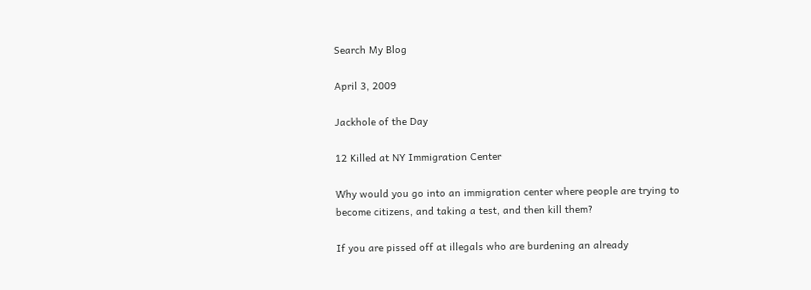Search My Blog

April 3, 2009

Jackhole of the Day

12 Killed at NY Immigration Center

Why would you go into an immigration center where people are trying to become citizens, and taking a test, and then kill them?

If you are pissed off at illegals who are burdening an already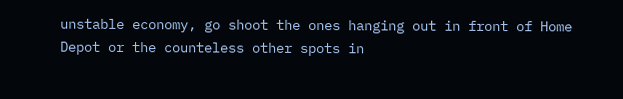unstable economy, go shoot the ones hanging out in front of Home Depot or the counteless other spots in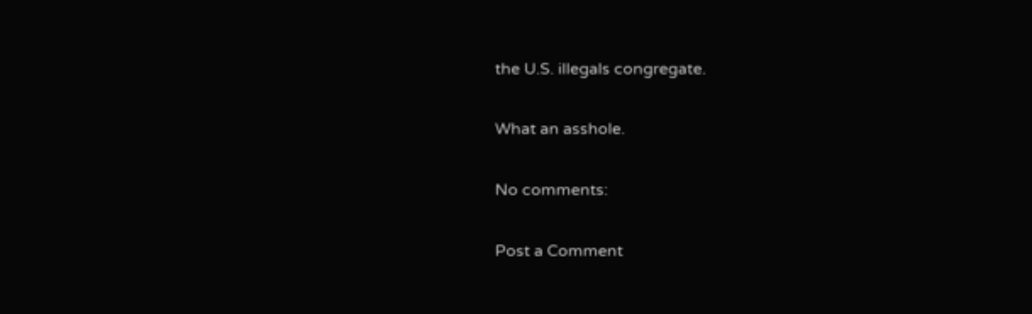the U.S. illegals congregate.

What an asshole.

No comments:

Post a Comment